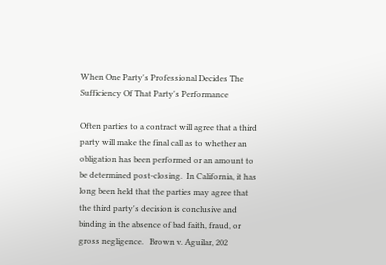When One Party's Professional Decides The Sufficiency Of That Party's Performance

Often parties to a contract will agree that a third party will make the final call as to whether an obligation has been performed or an amount to be determined post-closing.  In California, it has long been held that the parties may agree that the third party's decision is conclusive and binding in the absence of bad faith, fraud, or gross negligence.   Brown v. Aguilar, 202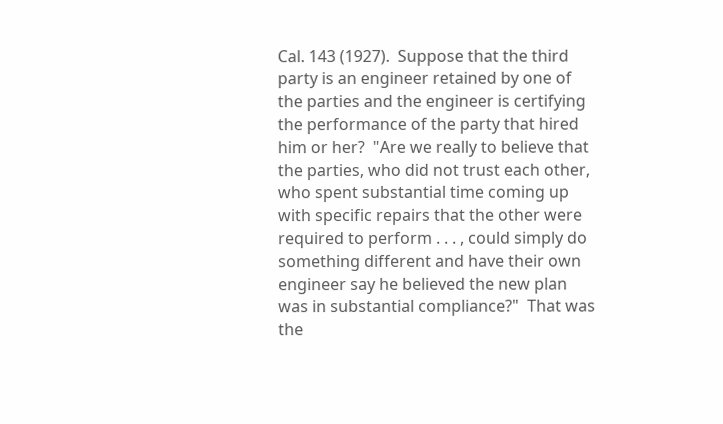Cal. 143 (1927).  Suppose that the third party is an engineer retained by one of the parties and the engineer is certifying the performance of the party that hired him or her?  "Are we really to believe that the parties, who did not trust each other, who spent substantial time coming up with specific repairs that the other were required to perform . . . , could simply do something different and have their own engineer say he believed the new plan was in substantial compliance?"  That was the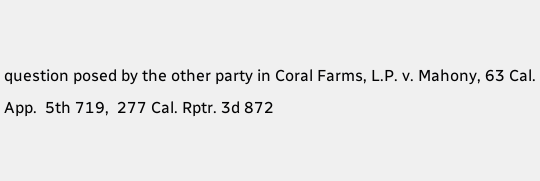question posed by the other party in Coral Farms, L.P. v. Mahony, 63 Cal.  App.  5th 719,  277 Cal. Rptr. 3d 872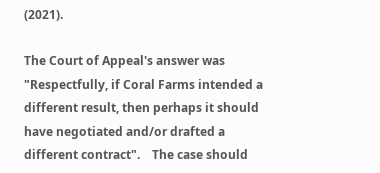(2021).

The Court of Appeal's answer was "Respectfully, if Coral Farms intended a different result, then perhaps it should have negotiated and/or drafted a different contract".    The case should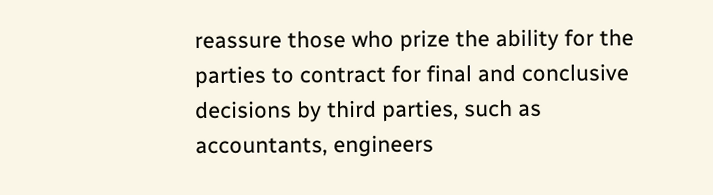reassure those who prize the ability for the parties to contract for final and conclusive decisions by third parties, such as accountants, engineers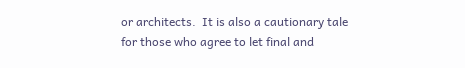or architects.  It is also a cautionary tale for those who agree to let final and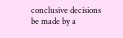conclusive decisions be made by a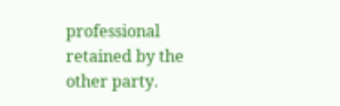professional retained by the other party.